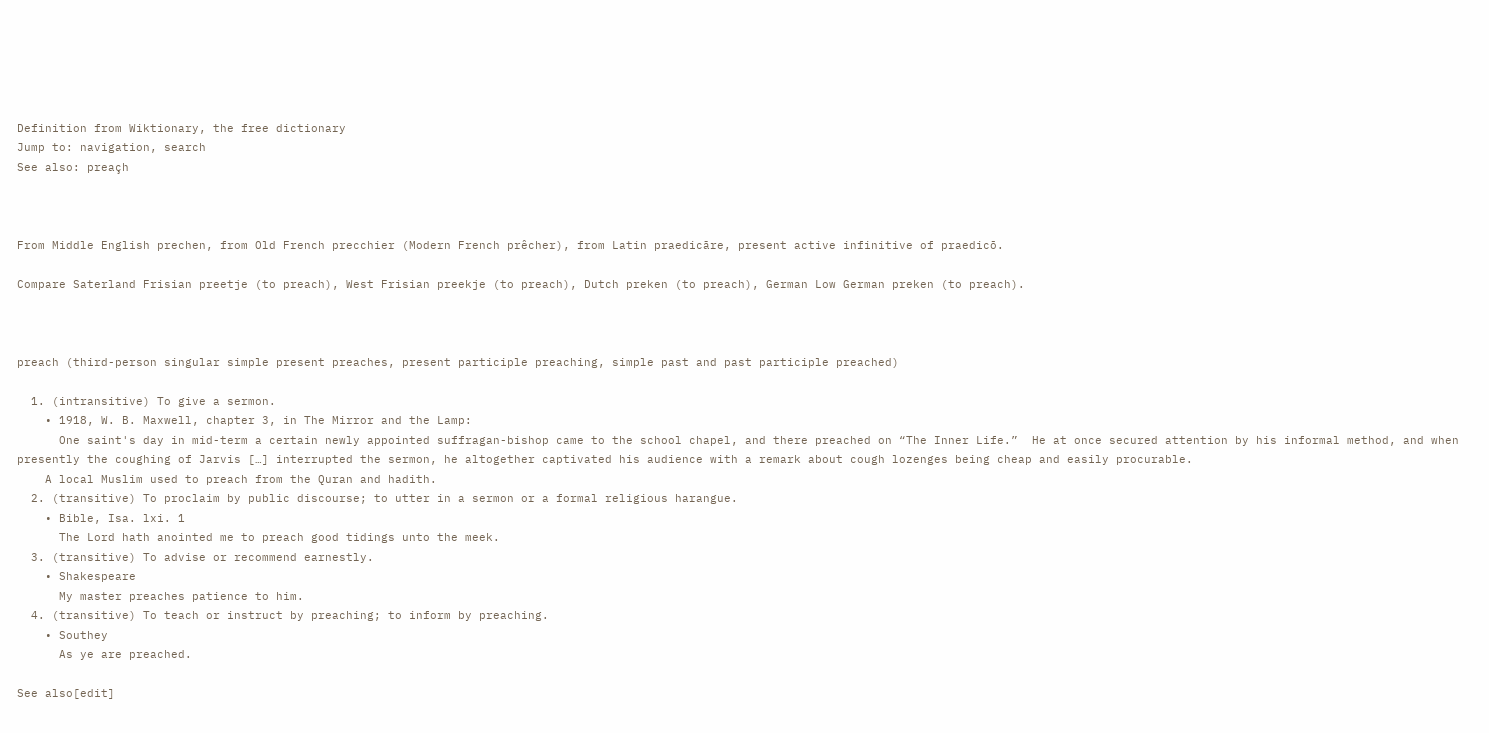Definition from Wiktionary, the free dictionary
Jump to: navigation, search
See also: preaçh



From Middle English prechen, from Old French precchier (Modern French prêcher), from Latin praedicāre, present active infinitive of praedicō.

Compare Saterland Frisian preetje (to preach), West Frisian preekje (to preach), Dutch preken (to preach), German Low German preken (to preach).



preach (third-person singular simple present preaches, present participle preaching, simple past and past participle preached)

  1. (intransitive) To give a sermon.
    • 1918, W. B. Maxwell, chapter 3, in The Mirror and the Lamp:
      One saint's day in mid-term a certain newly appointed suffragan-bishop came to the school chapel, and there preached on “The Inner Life.”  He at once secured attention by his informal method, and when presently the coughing of Jarvis […] interrupted the sermon, he altogether captivated his audience with a remark about cough lozenges being cheap and easily procurable.
    A local Muslim used to preach from the Quran and hadith.
  2. (transitive) To proclaim by public discourse; to utter in a sermon or a formal religious harangue.
    • Bible, Isa. lxi. 1
      The Lord hath anointed me to preach good tidings unto the meek.
  3. (transitive) To advise or recommend earnestly.
    • Shakespeare
      My master preaches patience to him.
  4. (transitive) To teach or instruct by preaching; to inform by preaching.
    • Southey
      As ye are preached.

See also[edit]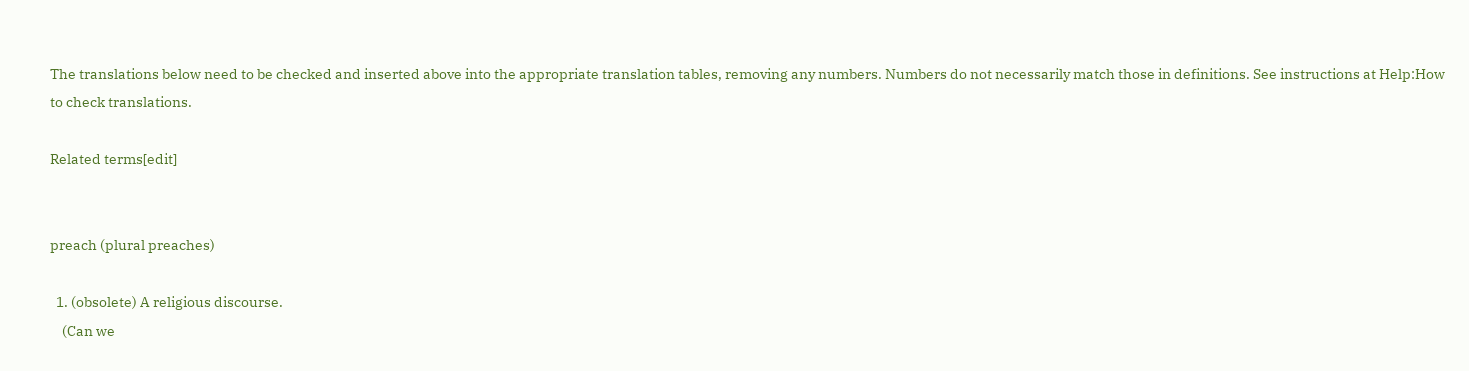The translations below need to be checked and inserted above into the appropriate translation tables, removing any numbers. Numbers do not necessarily match those in definitions. See instructions at Help:How to check translations.

Related terms[edit]


preach (plural preaches)

  1. (obsolete) A religious discourse.
    (Can we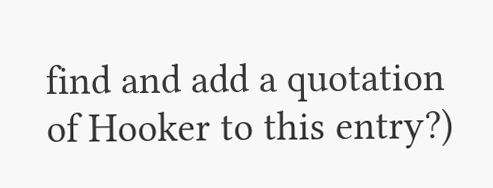find and add a quotation of Hooker to this entry?)